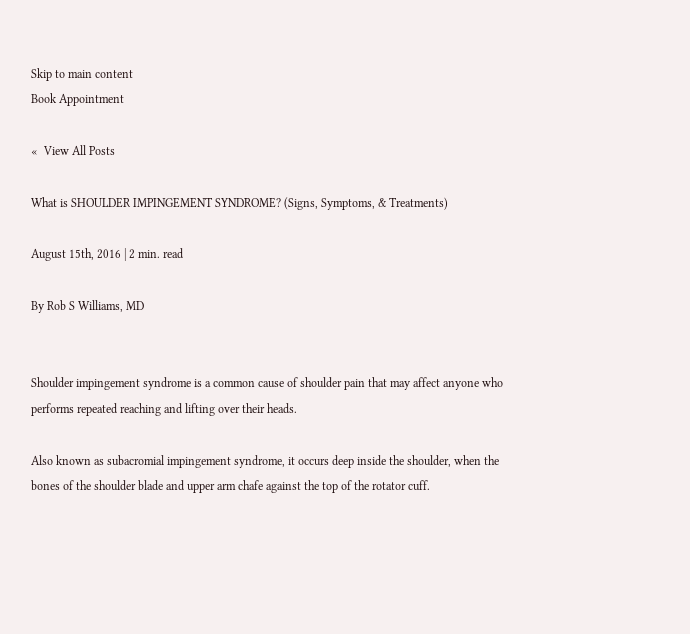Skip to main content
Book Appointment

«  View All Posts

What is SHOULDER IMPINGEMENT SYNDROME? (Signs, Symptoms, & Treatments)

August 15th, 2016 | 2 min. read

By Rob S Williams, MD


Shoulder impingement syndrome is a common cause of shoulder pain that may affect anyone who performs repeated reaching and lifting over their heads.

Also known as subacromial impingement syndrome, it occurs deep inside the shoulder, when the bones of the shoulder blade and upper arm chafe against the top of the rotator cuff.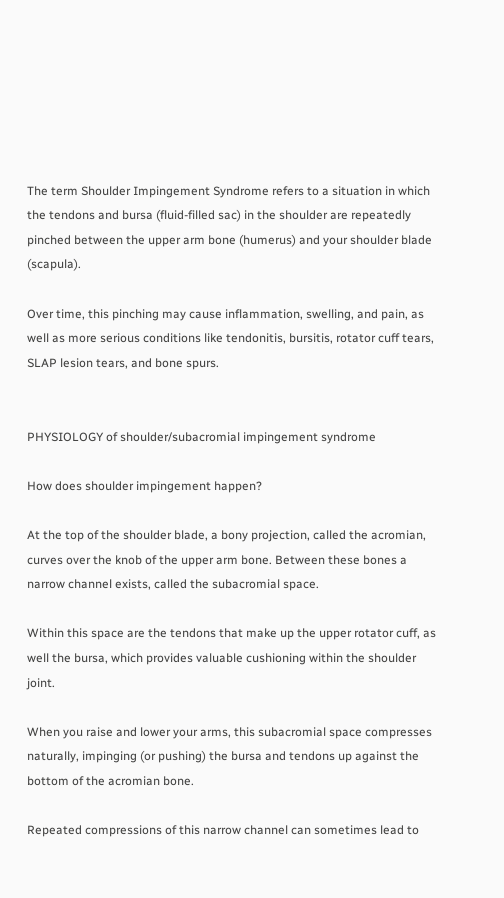The term Shoulder Impingement Syndrome refers to a situation in which the tendons and bursa (fluid-filled sac) in the shoulder are repeatedly pinched between the upper arm bone (humerus) and your shoulder blade (scapula).

Over time, this pinching may cause inflammation, swelling, and pain, as well as more serious conditions like tendonitis, bursitis, rotator cuff tears, SLAP lesion tears, and bone spurs.


PHYSIOLOGY of shoulder/subacromial impingement syndrome

How does shoulder impingement happen?

At the top of the shoulder blade, a bony projection, called the acromian, curves over the knob of the upper arm bone. Between these bones a narrow channel exists, called the subacromial space.

Within this space are the tendons that make up the upper rotator cuff, as well the bursa, which provides valuable cushioning within the shoulder joint.

When you raise and lower your arms, this subacromial space compresses naturally, impinging (or pushing) the bursa and tendons up against the bottom of the acromian bone.

Repeated compressions of this narrow channel can sometimes lead to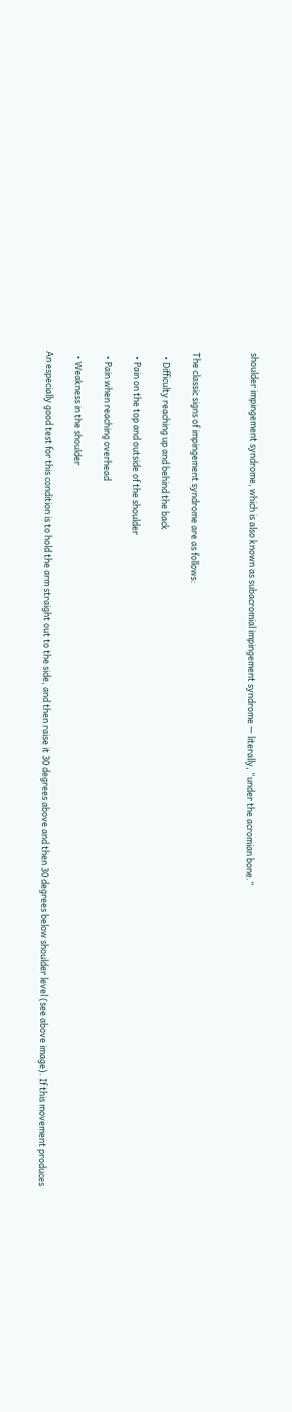shoulder impingement syndrome, which is also known as subacromial impingement syndrome — literally, “under the acromian bone.”



The classic signs of impingement syndrome are as follows:

  • Difficulty reaching up and behind the back

  • Pain on the top and outside of the shoulder

  • Pain when reaching overhead

  • Weakness in the shoulder

An especially good test for this condition is to hold the arm straight out to the side, and then raise it 30 degrees above and then 30 degrees below shoulder level (see above image). If this movement produces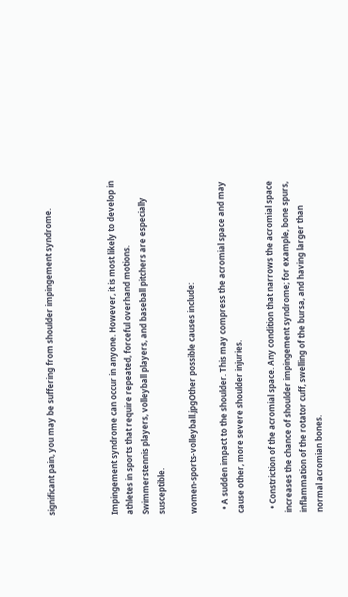significant pain, you may be suffering from shoulder impingement syndrome.



Impingement syndrome can occur in anyone. However, it is most likely to develop in athletes in sports that require repeated, forceful overhand motions. Swimmerstennis players, volleyball players, and baseball pitchers are especially susceptible.

women-sports-volleyball.jpgOther possible causes include:

  • A sudden impact to the shoulder. This may compress the acromial space and may cause other, more severe shoulder injuries.

  • Constriction of the acromial space. Any condition that narrows the acromial space increases the chance of shoulder impingement syndrome; for example, bone spurs, inflammation of the rotator cuff, swelling of the bursa, and having larger than normal acromian bones.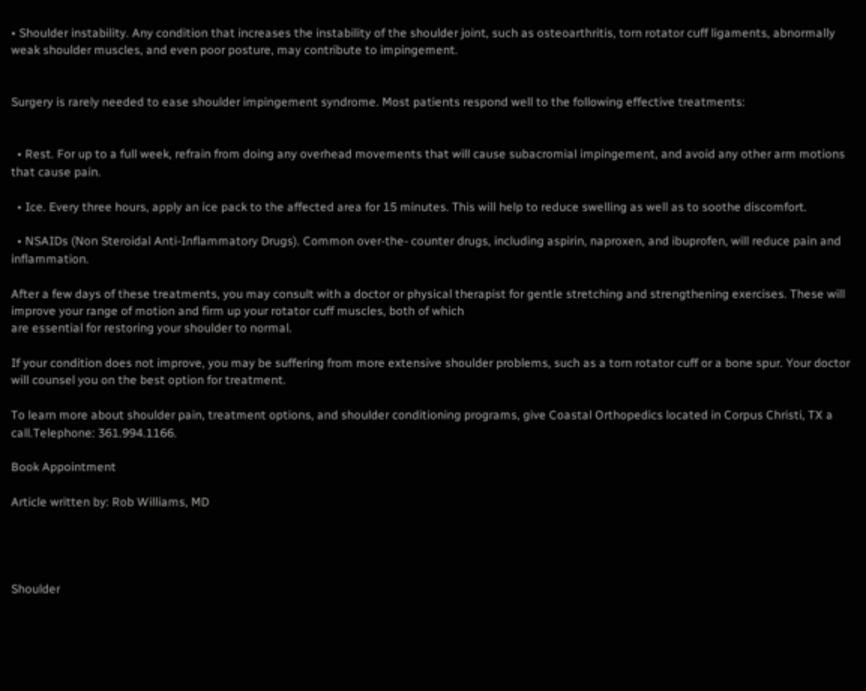• Shoulder instability. Any condition that increases the instability of the shoulder joint, such as osteoarthritis, torn rotator cuff ligaments, abnormally weak shoulder muscles, and even poor posture, may contribute to impingement.


Surgery is rarely needed to ease shoulder impingement syndrome. Most patients respond well to the following effective treatments:


  • Rest. For up to a full week, refrain from doing any overhead movements that will cause subacromial impingement, and avoid any other arm motions that cause pain.

  • Ice. Every three hours, apply an ice pack to the affected area for 15 minutes. This will help to reduce swelling as well as to soothe discomfort.

  • NSAIDs (Non Steroidal Anti-Inflammatory Drugs). Common over-the- counter drugs, including aspirin, naproxen, and ibuprofen, will reduce pain and inflammation.

After a few days of these treatments, you may consult with a doctor or physical therapist for gentle stretching and strengthening exercises. These will improve your range of motion and firm up your rotator cuff muscles, both of which
are essential for restoring your shoulder to normal.

If your condition does not improve, you may be suffering from more extensive shoulder problems, such as a torn rotator cuff or a bone spur. Your doctor will counsel you on the best option for treatment.

To learn more about shoulder pain, treatment options, and shoulder conditioning programs, give Coastal Orthopedics located in Corpus Christi, TX a call.Telephone: 361.994.1166.

Book Appointment

Article written by: Rob Williams, MD




Shoulder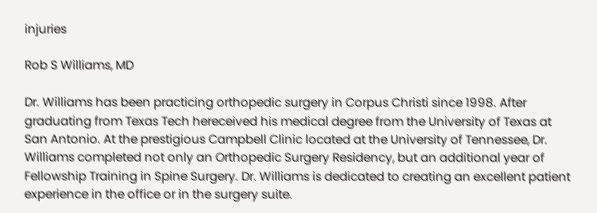injuries

Rob S Williams, MD

Dr. Williams has been practicing orthopedic surgery in Corpus Christi since 1998. After graduating from Texas Tech hereceived his medical degree from the University of Texas at San Antonio. At the prestigious Campbell Clinic located at the University of Tennessee, Dr. Williams completed not only an Orthopedic Surgery Residency, but an additional year of Fellowship Training in Spine Surgery. Dr. Williams is dedicated to creating an excellent patient experience in the office or in the surgery suite.